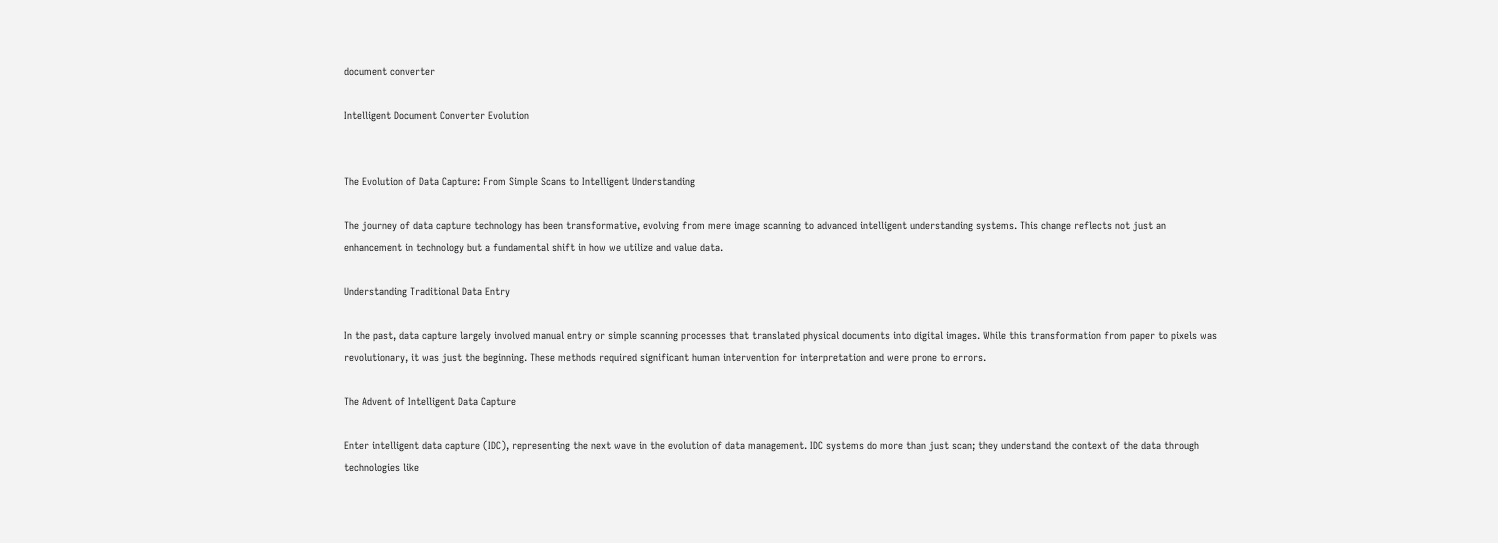document converter

Intelligent Document Converter Evolution


The Evolution of Data Capture: From Simple Scans to Intelligent Understanding

The journey of data capture technology has been transformative, evolving from mere image scanning to advanced intelligent understanding systems. This change reflects not just an enhancement in technology but a fundamental shift in how we utilize and value data.

Understanding Traditional Data Entry

In the past, data capture largely involved manual entry or simple scanning processes that translated physical documents into digital images. While this transformation from paper to pixels was revolutionary, it was just the beginning. These methods required significant human intervention for interpretation and were prone to errors.

The Advent of Intelligent Data Capture

Enter intelligent data capture (IDC), representing the next wave in the evolution of data management. IDC systems do more than just scan; they understand the context of the data through technologies like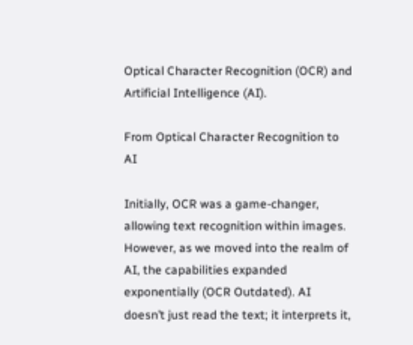Optical Character Recognition (OCR) and Artificial Intelligence (AI).

From Optical Character Recognition to AI

Initially, OCR was a game-changer, allowing text recognition within images. However, as we moved into the realm of AI, the capabilities expanded exponentially (OCR Outdated). AI doesn’t just read the text; it interprets it,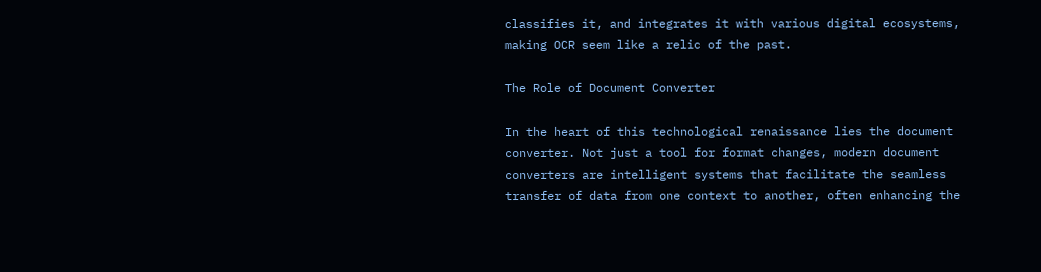classifies it, and integrates it with various digital ecosystems, making OCR seem like a relic of the past.

The Role of Document Converter

In the heart of this technological renaissance lies the document converter. Not just a tool for format changes, modern document converters are intelligent systems that facilitate the seamless transfer of data from one context to another, often enhancing the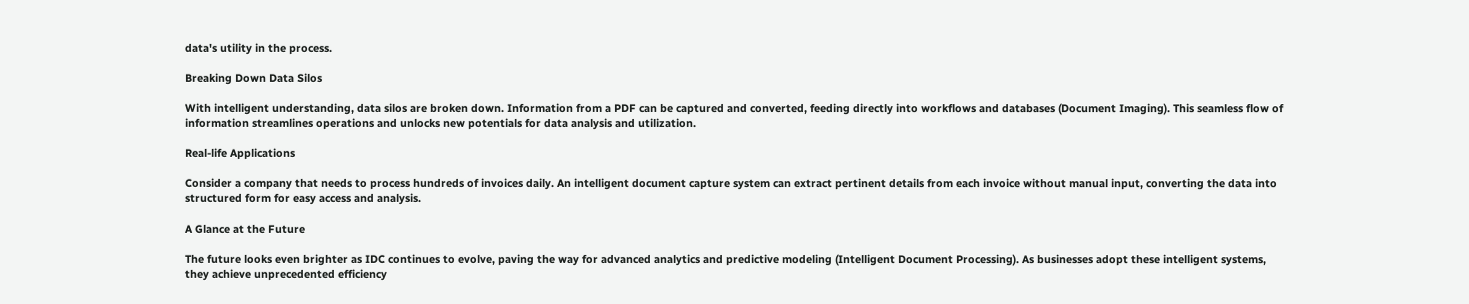data's utility in the process.

Breaking Down Data Silos

With intelligent understanding, data silos are broken down. Information from a PDF can be captured and converted, feeding directly into workflows and databases (Document Imaging). This seamless flow of information streamlines operations and unlocks new potentials for data analysis and utilization.

Real-life Applications

Consider a company that needs to process hundreds of invoices daily. An intelligent document capture system can extract pertinent details from each invoice without manual input, converting the data into structured form for easy access and analysis.

A Glance at the Future

The future looks even brighter as IDC continues to evolve, paving the way for advanced analytics and predictive modeling (Intelligent Document Processing). As businesses adopt these intelligent systems, they achieve unprecedented efficiency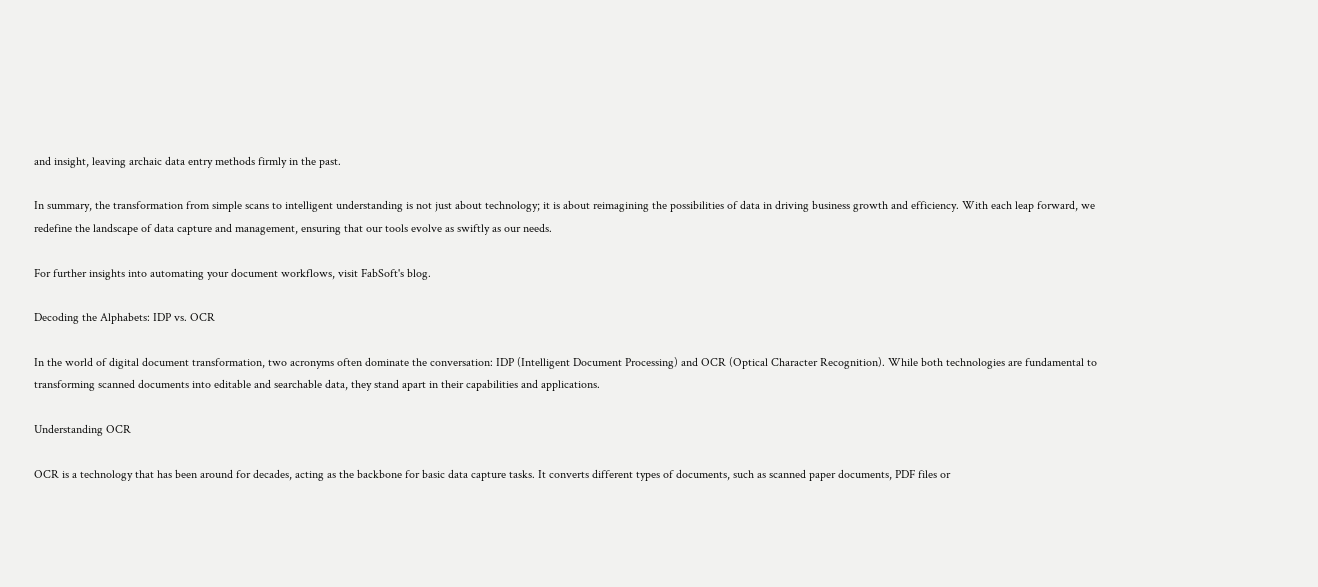and insight, leaving archaic data entry methods firmly in the past.

In summary, the transformation from simple scans to intelligent understanding is not just about technology; it is about reimagining the possibilities of data in driving business growth and efficiency. With each leap forward, we redefine the landscape of data capture and management, ensuring that our tools evolve as swiftly as our needs.

For further insights into automating your document workflows, visit FabSoft's blog.

Decoding the Alphabets: IDP vs. OCR

In the world of digital document transformation, two acronyms often dominate the conversation: IDP (Intelligent Document Processing) and OCR (Optical Character Recognition). While both technologies are fundamental to transforming scanned documents into editable and searchable data, they stand apart in their capabilities and applications.

Understanding OCR

OCR is a technology that has been around for decades, acting as the backbone for basic data capture tasks. It converts different types of documents, such as scanned paper documents, PDF files or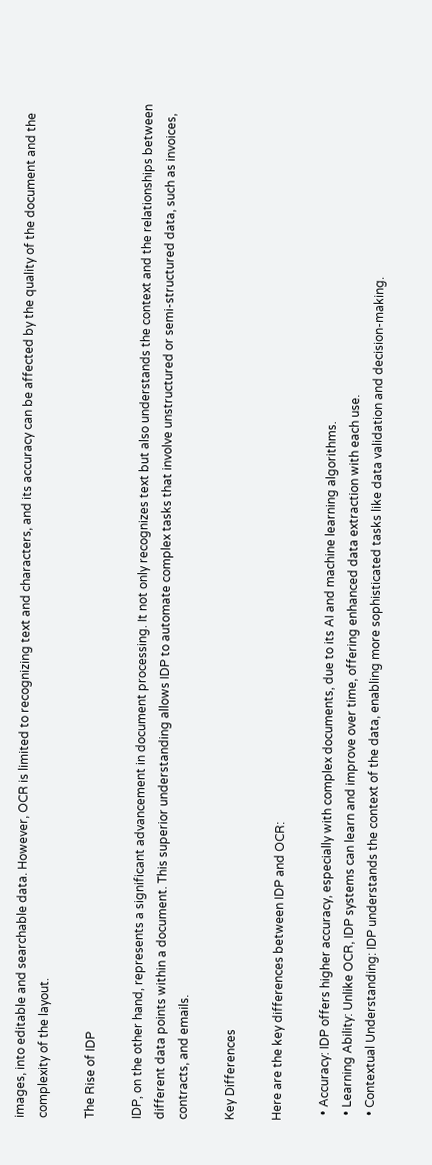images, into editable and searchable data. However, OCR is limited to recognizing text and characters, and its accuracy can be affected by the quality of the document and the complexity of the layout.

The Rise of IDP

IDP, on the other hand, represents a significant advancement in document processing. It not only recognizes text but also understands the context and the relationships between different data points within a document. This superior understanding allows IDP to automate complex tasks that involve unstructured or semi-structured data, such as invoices, contracts, and emails.

Key Differences

Here are the key differences between IDP and OCR:

  • Accuracy: IDP offers higher accuracy, especially with complex documents, due to its AI and machine learning algorithms.
  • Learning Ability: Unlike OCR, IDP systems can learn and improve over time, offering enhanced data extraction with each use.
  • Contextual Understanding: IDP understands the context of the data, enabling more sophisticated tasks like data validation and decision-making.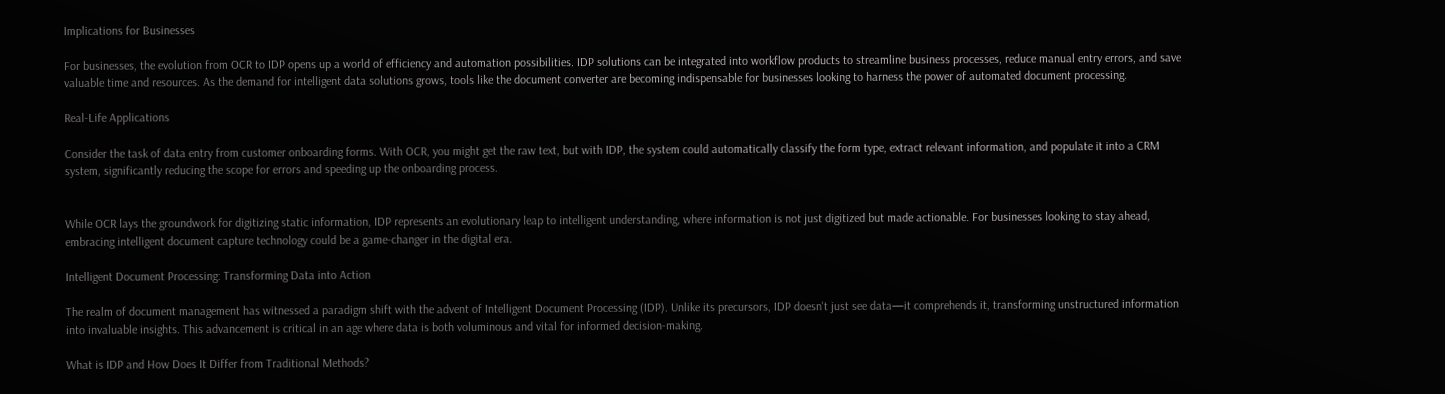Implications for Businesses

For businesses, the evolution from OCR to IDP opens up a world of efficiency and automation possibilities. IDP solutions can be integrated into workflow products to streamline business processes, reduce manual entry errors, and save valuable time and resources. As the demand for intelligent data solutions grows, tools like the document converter are becoming indispensable for businesses looking to harness the power of automated document processing.

Real-Life Applications

Consider the task of data entry from customer onboarding forms. With OCR, you might get the raw text, but with IDP, the system could automatically classify the form type, extract relevant information, and populate it into a CRM system, significantly reducing the scope for errors and speeding up the onboarding process.


While OCR lays the groundwork for digitizing static information, IDP represents an evolutionary leap to intelligent understanding, where information is not just digitized but made actionable. For businesses looking to stay ahead, embracing intelligent document capture technology could be a game-changer in the digital era.

Intelligent Document Processing: Transforming Data into Action

The realm of document management has witnessed a paradigm shift with the advent of Intelligent Document Processing (IDP). Unlike its precursors, IDP doesn't just see data—it comprehends it, transforming unstructured information into invaluable insights. This advancement is critical in an age where data is both voluminous and vital for informed decision-making.

What is IDP and How Does It Differ from Traditional Methods?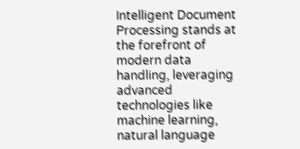Intelligent Document Processing stands at the forefront of modern data handling, leveraging advanced technologies like machine learning, natural language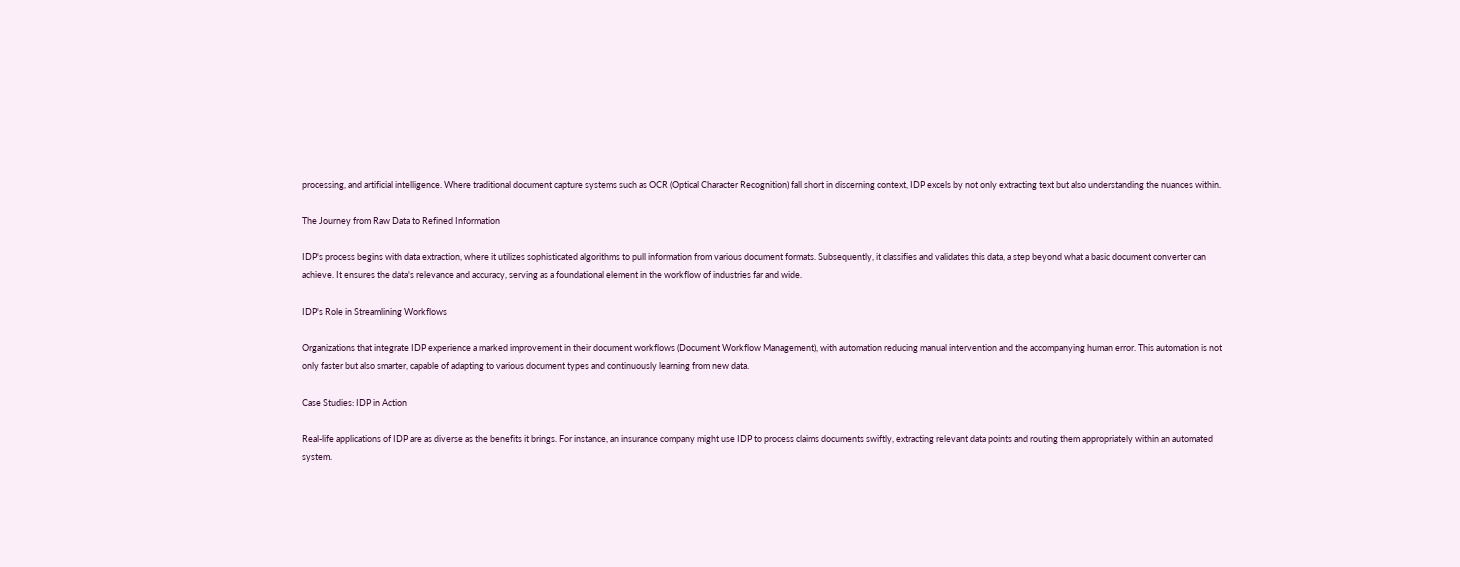processing, and artificial intelligence. Where traditional document capture systems such as OCR (Optical Character Recognition) fall short in discerning context, IDP excels by not only extracting text but also understanding the nuances within.

The Journey from Raw Data to Refined Information

IDP's process begins with data extraction, where it utilizes sophisticated algorithms to pull information from various document formats. Subsequently, it classifies and validates this data, a step beyond what a basic document converter can achieve. It ensures the data's relevance and accuracy, serving as a foundational element in the workflow of industries far and wide.

IDP's Role in Streamlining Workflows

Organizations that integrate IDP experience a marked improvement in their document workflows (Document Workflow Management), with automation reducing manual intervention and the accompanying human error. This automation is not only faster but also smarter, capable of adapting to various document types and continuously learning from new data.

Case Studies: IDP in Action

Real-life applications of IDP are as diverse as the benefits it brings. For instance, an insurance company might use IDP to process claims documents swiftly, extracting relevant data points and routing them appropriately within an automated system.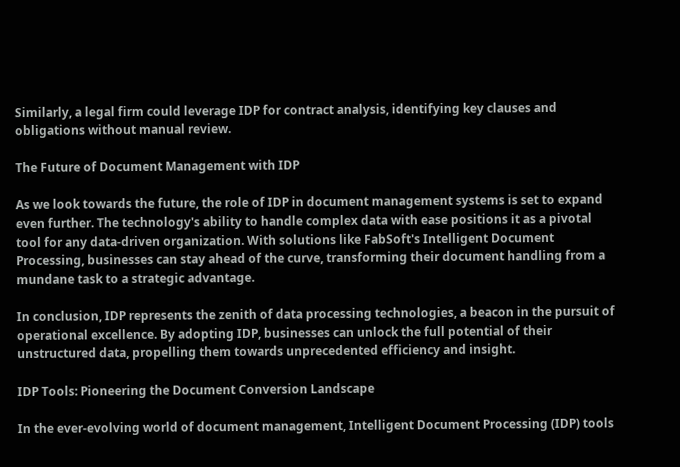Similarly, a legal firm could leverage IDP for contract analysis, identifying key clauses and obligations without manual review.

The Future of Document Management with IDP

As we look towards the future, the role of IDP in document management systems is set to expand even further. The technology's ability to handle complex data with ease positions it as a pivotal tool for any data-driven organization. With solutions like FabSoft's Intelligent Document Processing, businesses can stay ahead of the curve, transforming their document handling from a mundane task to a strategic advantage.

In conclusion, IDP represents the zenith of data processing technologies, a beacon in the pursuit of operational excellence. By adopting IDP, businesses can unlock the full potential of their unstructured data, propelling them towards unprecedented efficiency and insight.

IDP Tools: Pioneering the Document Conversion Landscape

In the ever-evolving world of document management, Intelligent Document Processing (IDP) tools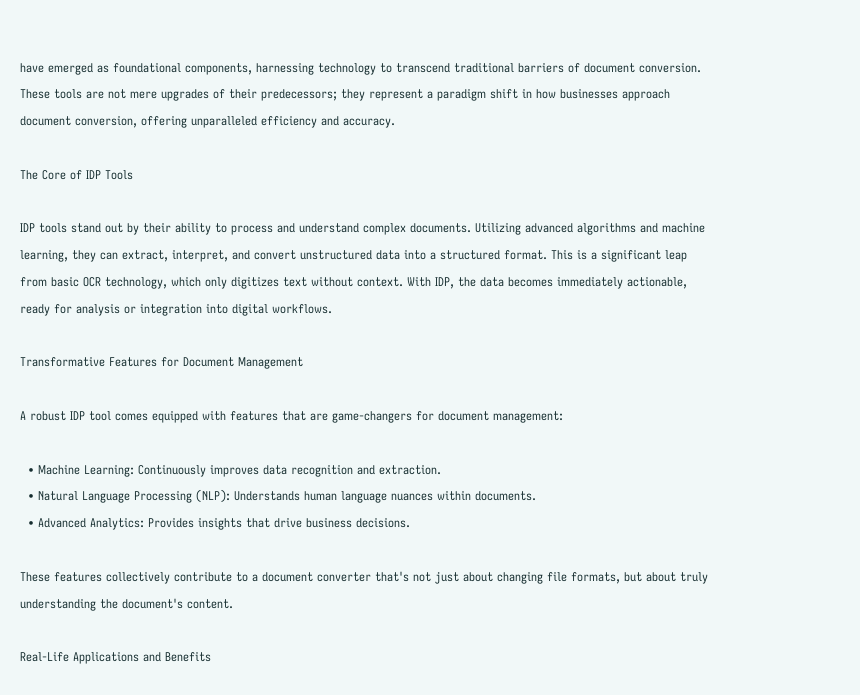have emerged as foundational components, harnessing technology to transcend traditional barriers of document conversion. These tools are not mere upgrades of their predecessors; they represent a paradigm shift in how businesses approach document conversion, offering unparalleled efficiency and accuracy.

The Core of IDP Tools

IDP tools stand out by their ability to process and understand complex documents. Utilizing advanced algorithms and machine learning, they can extract, interpret, and convert unstructured data into a structured format. This is a significant leap from basic OCR technology, which only digitizes text without context. With IDP, the data becomes immediately actionable, ready for analysis or integration into digital workflows.

Transformative Features for Document Management

A robust IDP tool comes equipped with features that are game-changers for document management:

  • Machine Learning: Continuously improves data recognition and extraction.
  • Natural Language Processing (NLP): Understands human language nuances within documents.
  • Advanced Analytics: Provides insights that drive business decisions.

These features collectively contribute to a document converter that's not just about changing file formats, but about truly understanding the document's content.

Real-Life Applications and Benefits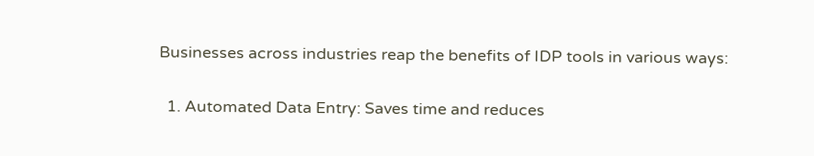Businesses across industries reap the benefits of IDP tools in various ways:

  1. Automated Data Entry: Saves time and reduces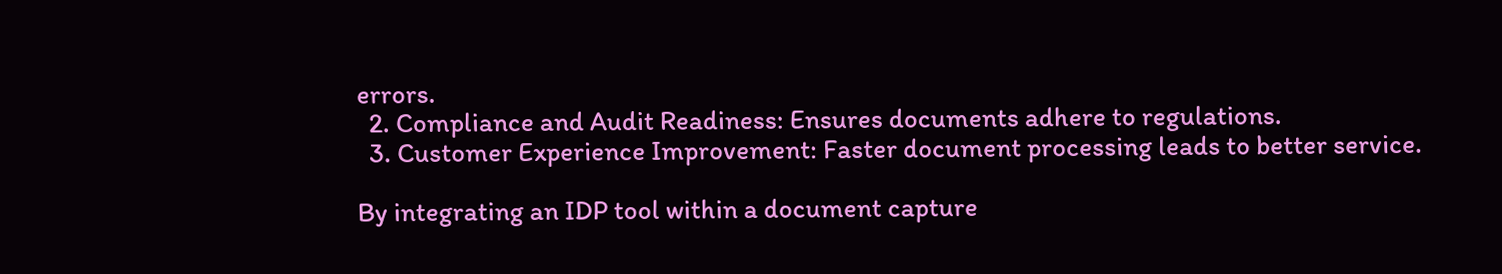errors.
  2. Compliance and Audit Readiness: Ensures documents adhere to regulations.
  3. Customer Experience Improvement: Faster document processing leads to better service.

By integrating an IDP tool within a document capture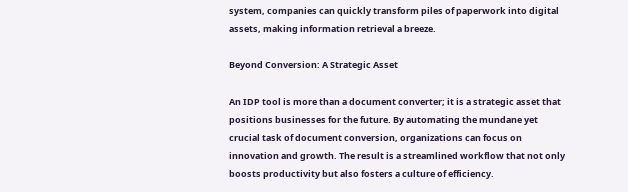system, companies can quickly transform piles of paperwork into digital assets, making information retrieval a breeze.

Beyond Conversion: A Strategic Asset

An IDP tool is more than a document converter; it is a strategic asset that positions businesses for the future. By automating the mundane yet crucial task of document conversion, organizations can focus on innovation and growth. The result is a streamlined workflow that not only boosts productivity but also fosters a culture of efficiency.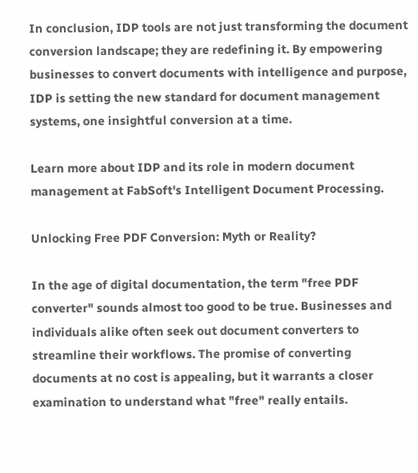In conclusion, IDP tools are not just transforming the document conversion landscape; they are redefining it. By empowering businesses to convert documents with intelligence and purpose, IDP is setting the new standard for document management systems, one insightful conversion at a time.

Learn more about IDP and its role in modern document management at FabSoft's Intelligent Document Processing.

Unlocking Free PDF Conversion: Myth or Reality?

In the age of digital documentation, the term "free PDF converter" sounds almost too good to be true. Businesses and individuals alike often seek out document converters to streamline their workflows. The promise of converting documents at no cost is appealing, but it warrants a closer examination to understand what "free" really entails.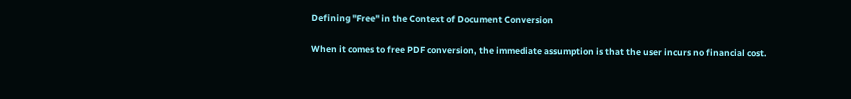Defining "Free" in the Context of Document Conversion

When it comes to free PDF conversion, the immediate assumption is that the user incurs no financial cost.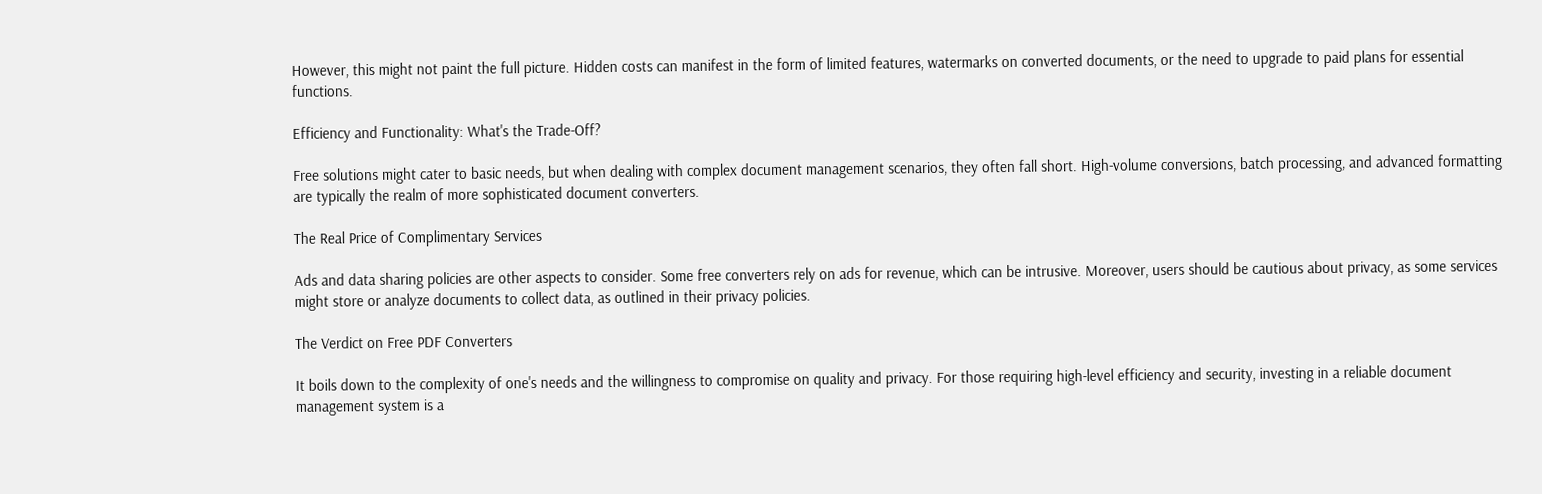However, this might not paint the full picture. Hidden costs can manifest in the form of limited features, watermarks on converted documents, or the need to upgrade to paid plans for essential functions.

Efficiency and Functionality: What's the Trade-Off?

Free solutions might cater to basic needs, but when dealing with complex document management scenarios, they often fall short. High-volume conversions, batch processing, and advanced formatting are typically the realm of more sophisticated document converters.

The Real Price of Complimentary Services

Ads and data sharing policies are other aspects to consider. Some free converters rely on ads for revenue, which can be intrusive. Moreover, users should be cautious about privacy, as some services might store or analyze documents to collect data, as outlined in their privacy policies.

The Verdict on Free PDF Converters

It boils down to the complexity of one's needs and the willingness to compromise on quality and privacy. For those requiring high-level efficiency and security, investing in a reliable document management system is a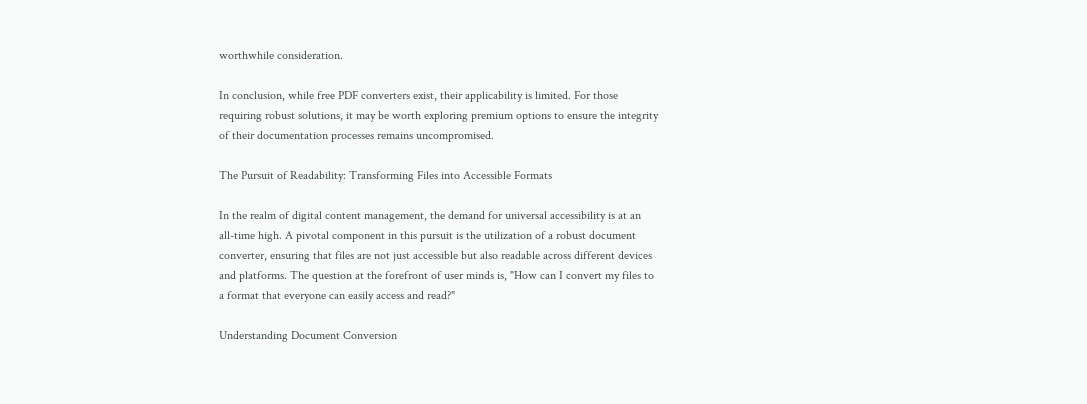worthwhile consideration.

In conclusion, while free PDF converters exist, their applicability is limited. For those requiring robust solutions, it may be worth exploring premium options to ensure the integrity of their documentation processes remains uncompromised.

The Pursuit of Readability: Transforming Files into Accessible Formats

In the realm of digital content management, the demand for universal accessibility is at an all-time high. A pivotal component in this pursuit is the utilization of a robust document converter, ensuring that files are not just accessible but also readable across different devices and platforms. The question at the forefront of user minds is, "How can I convert my files to a format that everyone can easily access and read?"

Understanding Document Conversion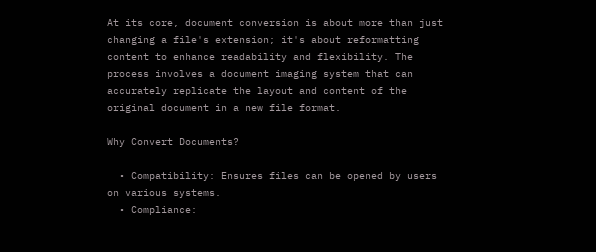At its core, document conversion is about more than just changing a file's extension; it's about reformatting content to enhance readability and flexibility. The process involves a document imaging system that can accurately replicate the layout and content of the original document in a new file format.

Why Convert Documents?

  • Compatibility: Ensures files can be opened by users on various systems.
  • Compliance: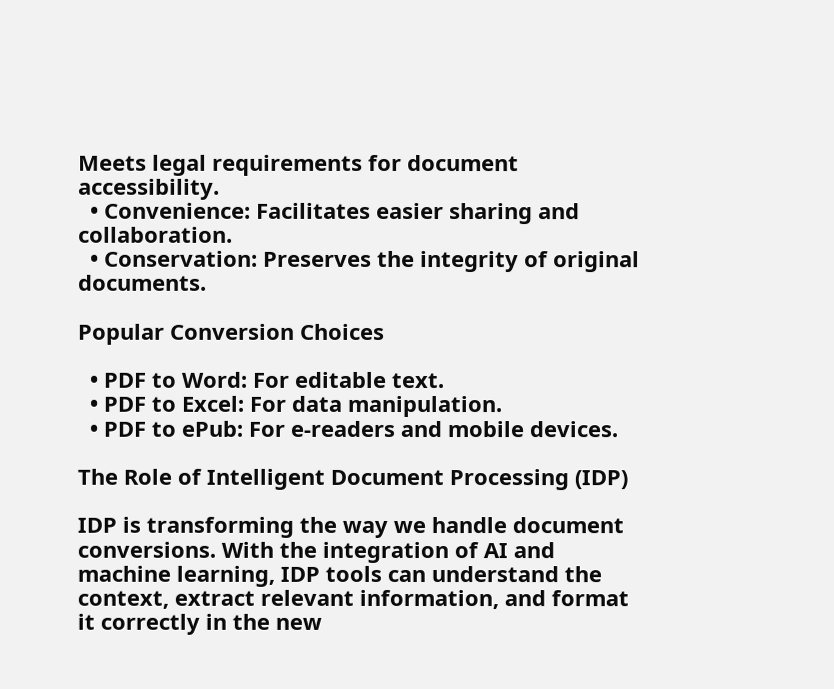Meets legal requirements for document accessibility.
  • Convenience: Facilitates easier sharing and collaboration.
  • Conservation: Preserves the integrity of original documents.

Popular Conversion Choices

  • PDF to Word: For editable text.
  • PDF to Excel: For data manipulation.
  • PDF to ePub: For e-readers and mobile devices.

The Role of Intelligent Document Processing (IDP)

IDP is transforming the way we handle document conversions. With the integration of AI and machine learning, IDP tools can understand the context, extract relevant information, and format it correctly in the new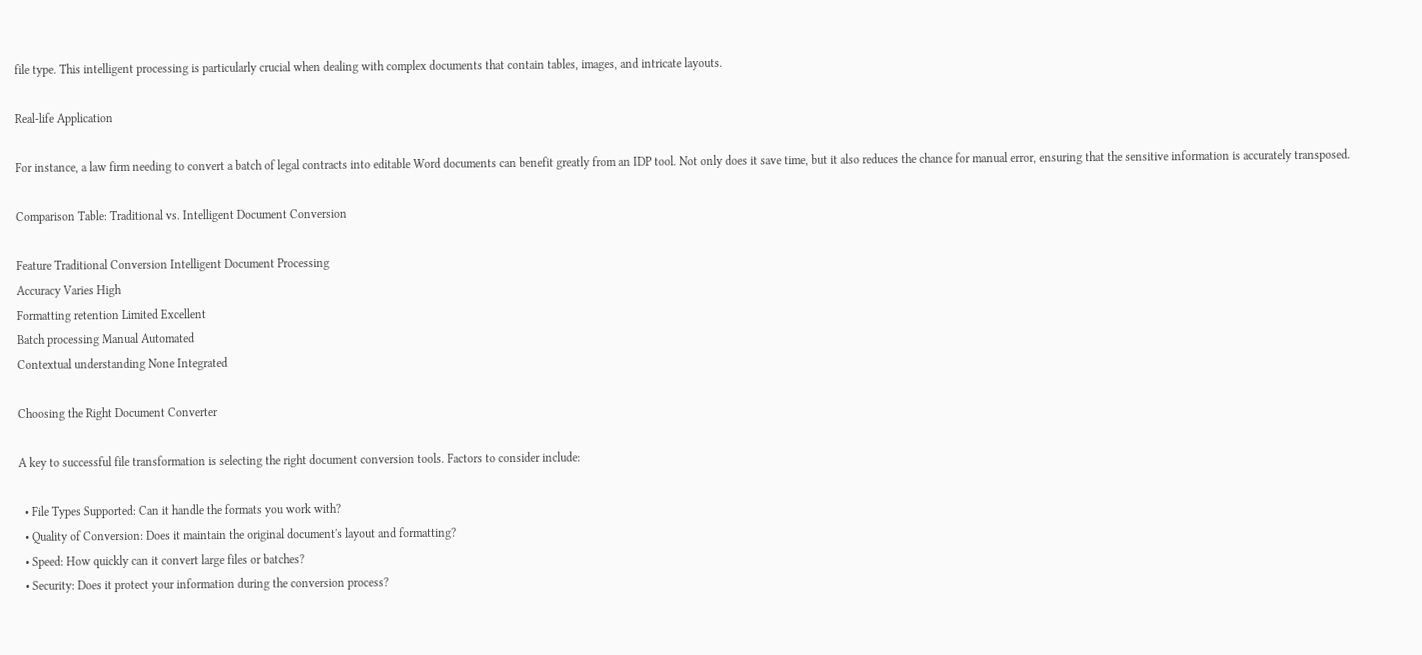file type. This intelligent processing is particularly crucial when dealing with complex documents that contain tables, images, and intricate layouts.

Real-life Application

For instance, a law firm needing to convert a batch of legal contracts into editable Word documents can benefit greatly from an IDP tool. Not only does it save time, but it also reduces the chance for manual error, ensuring that the sensitive information is accurately transposed.

Comparison Table: Traditional vs. Intelligent Document Conversion

Feature Traditional Conversion Intelligent Document Processing
Accuracy Varies High
Formatting retention Limited Excellent
Batch processing Manual Automated
Contextual understanding None Integrated

Choosing the Right Document Converter

A key to successful file transformation is selecting the right document conversion tools. Factors to consider include:

  • File Types Supported: Can it handle the formats you work with?
  • Quality of Conversion: Does it maintain the original document's layout and formatting?
  • Speed: How quickly can it convert large files or batches?
  • Security: Does it protect your information during the conversion process?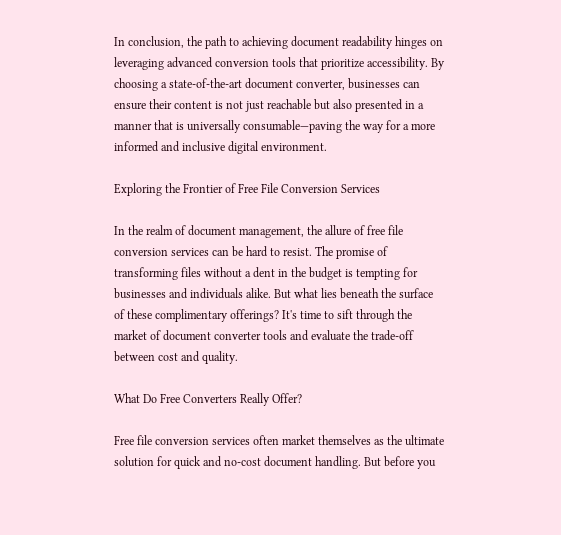In conclusion, the path to achieving document readability hinges on leveraging advanced conversion tools that prioritize accessibility. By choosing a state-of-the-art document converter, businesses can ensure their content is not just reachable but also presented in a manner that is universally consumable—paving the way for a more informed and inclusive digital environment.

Exploring the Frontier of Free File Conversion Services

In the realm of document management, the allure of free file conversion services can be hard to resist. The promise of transforming files without a dent in the budget is tempting for businesses and individuals alike. But what lies beneath the surface of these complimentary offerings? It's time to sift through the market of document converter tools and evaluate the trade-off between cost and quality.

What Do Free Converters Really Offer?

Free file conversion services often market themselves as the ultimate solution for quick and no-cost document handling. But before you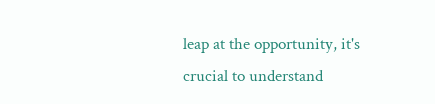leap at the opportunity, it's crucial to understand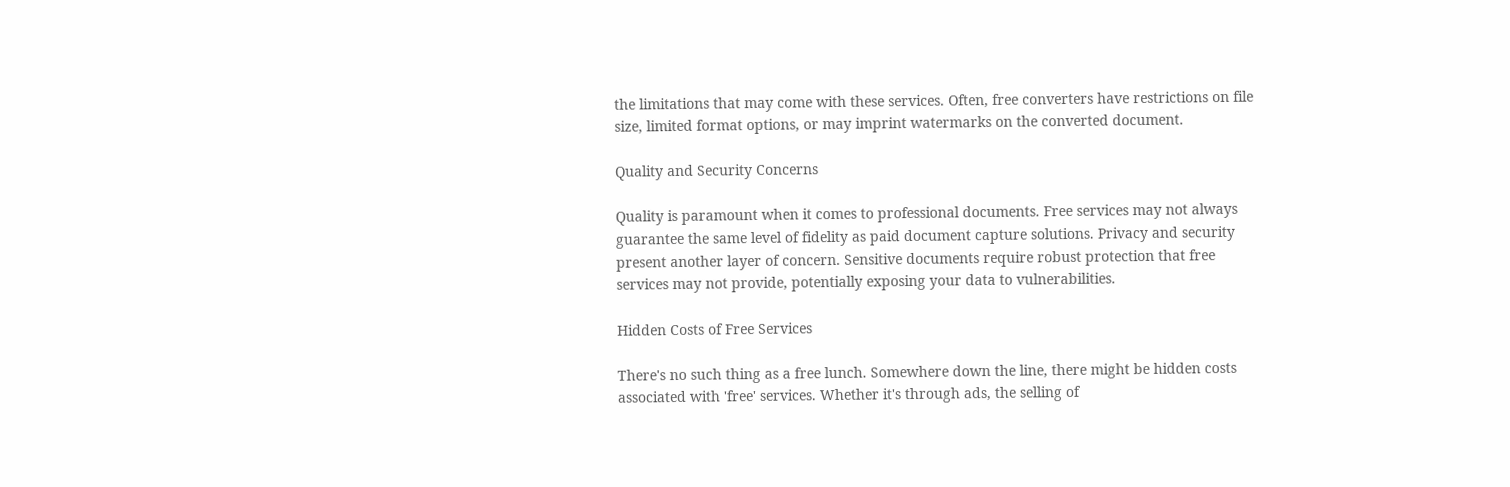the limitations that may come with these services. Often, free converters have restrictions on file size, limited format options, or may imprint watermarks on the converted document.

Quality and Security Concerns

Quality is paramount when it comes to professional documents. Free services may not always guarantee the same level of fidelity as paid document capture solutions. Privacy and security present another layer of concern. Sensitive documents require robust protection that free services may not provide, potentially exposing your data to vulnerabilities.

Hidden Costs of Free Services

There's no such thing as a free lunch. Somewhere down the line, there might be hidden costs associated with 'free' services. Whether it's through ads, the selling of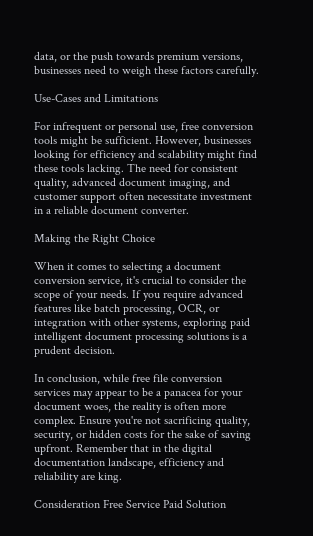data, or the push towards premium versions, businesses need to weigh these factors carefully.

Use-Cases and Limitations

For infrequent or personal use, free conversion tools might be sufficient. However, businesses looking for efficiency and scalability might find these tools lacking. The need for consistent quality, advanced document imaging, and customer support often necessitate investment in a reliable document converter.

Making the Right Choice

When it comes to selecting a document conversion service, it's crucial to consider the scope of your needs. If you require advanced features like batch processing, OCR, or integration with other systems, exploring paid intelligent document processing solutions is a prudent decision.

In conclusion, while free file conversion services may appear to be a panacea for your document woes, the reality is often more complex. Ensure you're not sacrificing quality, security, or hidden costs for the sake of saving upfront. Remember that in the digital documentation landscape, efficiency and reliability are king.

Consideration Free Service Paid Solution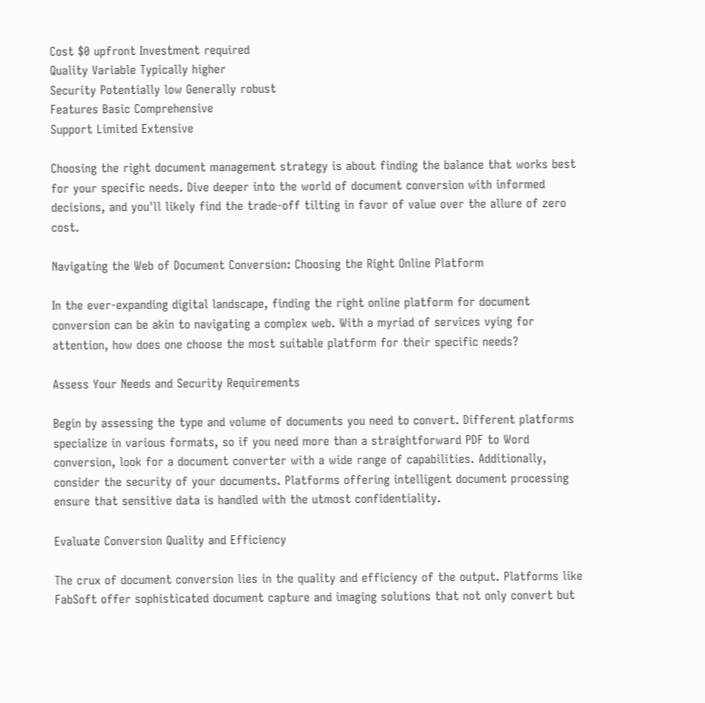Cost $0 upfront Investment required
Quality Variable Typically higher
Security Potentially low Generally robust
Features Basic Comprehensive
Support Limited Extensive

Choosing the right document management strategy is about finding the balance that works best for your specific needs. Dive deeper into the world of document conversion with informed decisions, and you'll likely find the trade-off tilting in favor of value over the allure of zero cost.

Navigating the Web of Document Conversion: Choosing the Right Online Platform

In the ever-expanding digital landscape, finding the right online platform for document conversion can be akin to navigating a complex web. With a myriad of services vying for attention, how does one choose the most suitable platform for their specific needs?

Assess Your Needs and Security Requirements

Begin by assessing the type and volume of documents you need to convert. Different platforms specialize in various formats, so if you need more than a straightforward PDF to Word conversion, look for a document converter with a wide range of capabilities. Additionally, consider the security of your documents. Platforms offering intelligent document processing ensure that sensitive data is handled with the utmost confidentiality.

Evaluate Conversion Quality and Efficiency

The crux of document conversion lies in the quality and efficiency of the output. Platforms like FabSoft offer sophisticated document capture and imaging solutions that not only convert but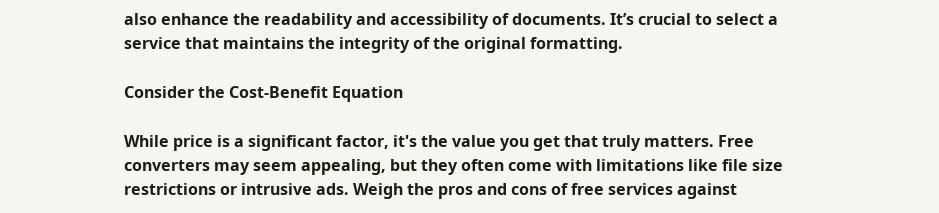also enhance the readability and accessibility of documents. It’s crucial to select a service that maintains the integrity of the original formatting.

Consider the Cost-Benefit Equation

While price is a significant factor, it's the value you get that truly matters. Free converters may seem appealing, but they often come with limitations like file size restrictions or intrusive ads. Weigh the pros and cons of free services against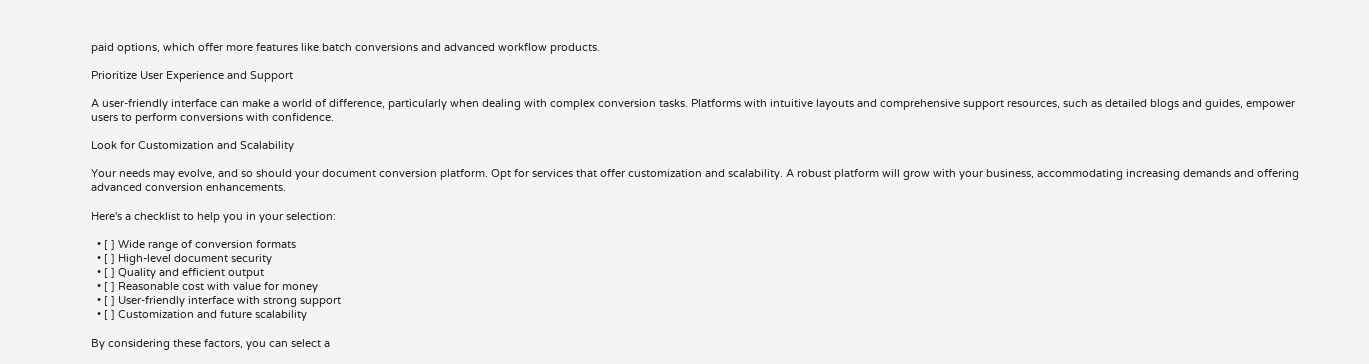paid options, which offer more features like batch conversions and advanced workflow products.

Prioritize User Experience and Support

A user-friendly interface can make a world of difference, particularly when dealing with complex conversion tasks. Platforms with intuitive layouts and comprehensive support resources, such as detailed blogs and guides, empower users to perform conversions with confidence.

Look for Customization and Scalability

Your needs may evolve, and so should your document conversion platform. Opt for services that offer customization and scalability. A robust platform will grow with your business, accommodating increasing demands and offering advanced conversion enhancements.

Here's a checklist to help you in your selection:

  • [ ] Wide range of conversion formats
  • [ ] High-level document security
  • [ ] Quality and efficient output
  • [ ] Reasonable cost with value for money
  • [ ] User-friendly interface with strong support
  • [ ] Customization and future scalability

By considering these factors, you can select a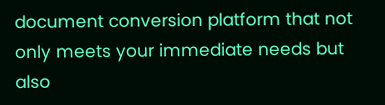document conversion platform that not only meets your immediate needs but also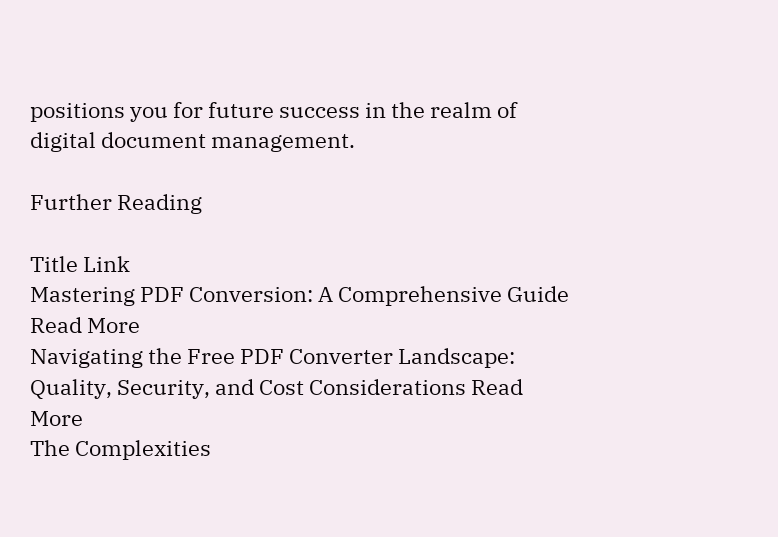positions you for future success in the realm of digital document management.

Further Reading

Title Link
Mastering PDF Conversion: A Comprehensive Guide Read More
Navigating the Free PDF Converter Landscape: Quality, Security, and Cost Considerations Read More
The Complexities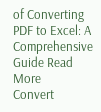of Converting PDF to Excel: A Comprehensive Guide Read More
Convert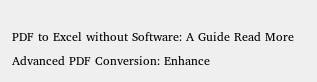PDF to Excel without Software: A Guide Read More
Advanced PDF Conversion: Enhance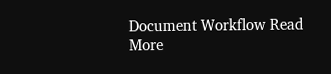Document Workflow Read More